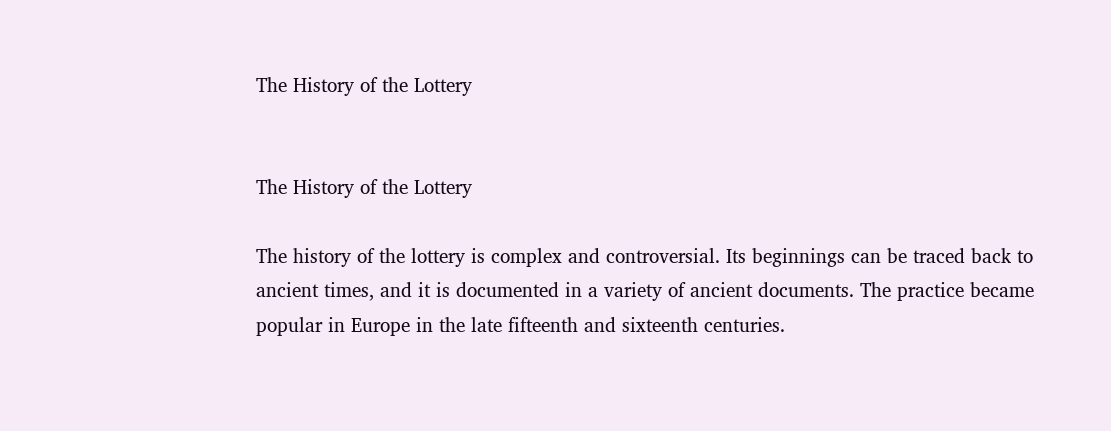The History of the Lottery


The History of the Lottery

The history of the lottery is complex and controversial. Its beginnings can be traced back to ancient times, and it is documented in a variety of ancient documents. The practice became popular in Europe in the late fifteenth and sixteenth centuries.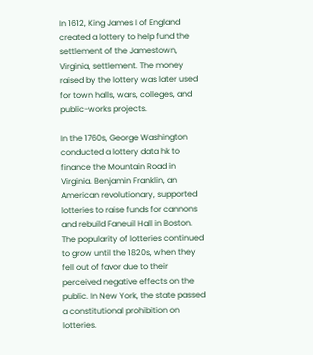In 1612, King James I of England created a lottery to help fund the settlement of the Jamestown, Virginia, settlement. The money raised by the lottery was later used for town halls, wars, colleges, and public-works projects.

In the 1760s, George Washington conducted a lottery data hk to finance the Mountain Road in Virginia. Benjamin Franklin, an American revolutionary, supported lotteries to raise funds for cannons and rebuild Faneuil Hall in Boston. The popularity of lotteries continued to grow until the 1820s, when they fell out of favor due to their perceived negative effects on the public. In New York, the state passed a constitutional prohibition on lotteries.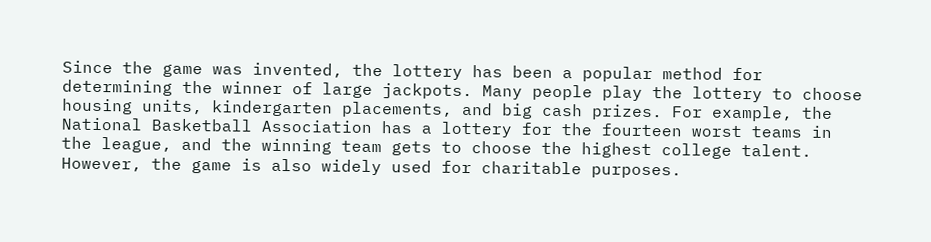Since the game was invented, the lottery has been a popular method for determining the winner of large jackpots. Many people play the lottery to choose housing units, kindergarten placements, and big cash prizes. For example, the National Basketball Association has a lottery for the fourteen worst teams in the league, and the winning team gets to choose the highest college talent. However, the game is also widely used for charitable purposes.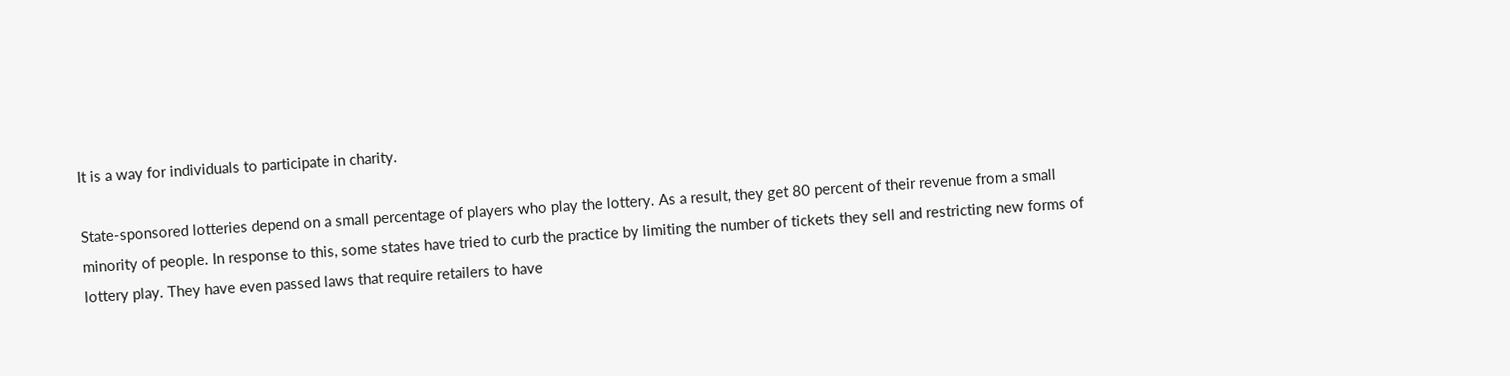It is a way for individuals to participate in charity.

State-sponsored lotteries depend on a small percentage of players who play the lottery. As a result, they get 80 percent of their revenue from a small minority of people. In response to this, some states have tried to curb the practice by limiting the number of tickets they sell and restricting new forms of lottery play. They have even passed laws that require retailers to have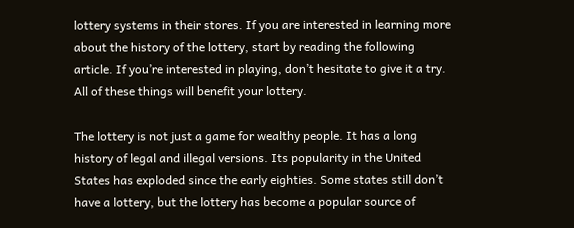lottery systems in their stores. If you are interested in learning more about the history of the lottery, start by reading the following article. If you’re interested in playing, don’t hesitate to give it a try. All of these things will benefit your lottery.

The lottery is not just a game for wealthy people. It has a long history of legal and illegal versions. Its popularity in the United States has exploded since the early eighties. Some states still don’t have a lottery, but the lottery has become a popular source of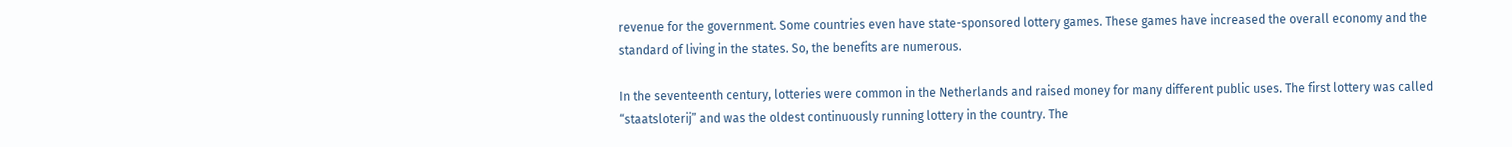revenue for the government. Some countries even have state-sponsored lottery games. These games have increased the overall economy and the standard of living in the states. So, the benefits are numerous.

In the seventeenth century, lotteries were common in the Netherlands and raised money for many different public uses. The first lottery was called “staatsloterij” and was the oldest continuously running lottery in the country. The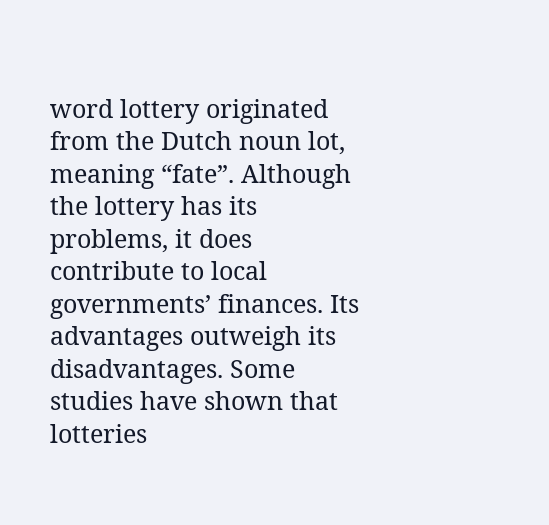word lottery originated from the Dutch noun lot, meaning “fate”. Although the lottery has its problems, it does contribute to local governments’ finances. Its advantages outweigh its disadvantages. Some studies have shown that lotteries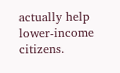actually help lower-income citizens.